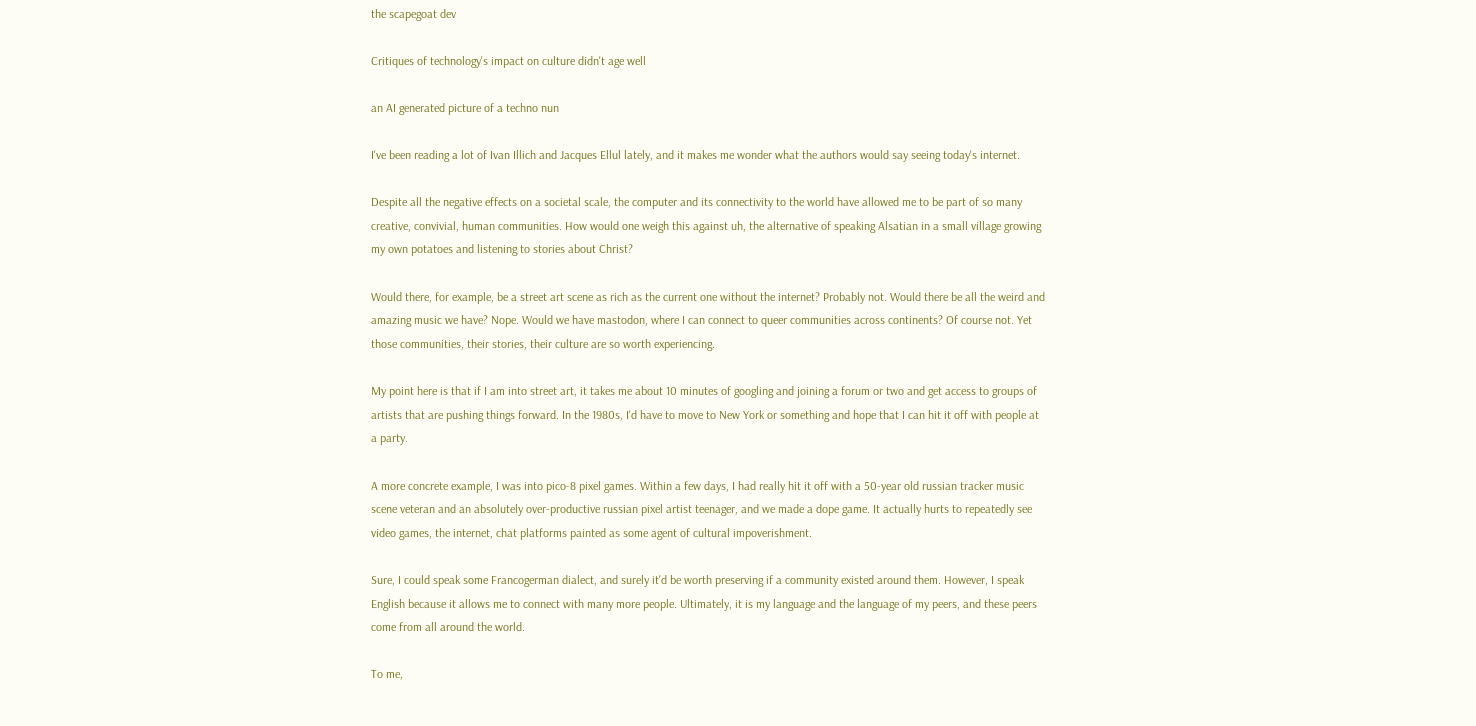the scapegoat dev

Critiques of technology's impact on culture didn't age well

an AI generated picture of a techno nun

I've been reading a lot of Ivan Illich and Jacques Ellul lately, and it makes me wonder what the authors would say seeing today's internet.

Despite all the negative effects on a societal scale, the computer and its connectivity to the world have allowed me to be part of so many creative, convivial, human communities. How would one weigh this against uh, the alternative of speaking Alsatian in a small village growing my own potatoes and listening to stories about Christ?

Would there, for example, be a street art scene as rich as the current one without the internet? Probably not. Would there be all the weird and amazing music we have? Nope. Would we have mastodon, where I can connect to queer communities across continents? Of course not. Yet those communities, their stories, their culture are so worth experiencing.

My point here is that if I am into street art, it takes me about 10 minutes of googling and joining a forum or two and get access to groups of artists that are pushing things forward. In the 1980s, I'd have to move to New York or something and hope that I can hit it off with people at a party.

A more concrete example, I was into pico-8 pixel games. Within a few days, I had really hit it off with a 50-year old russian tracker music scene veteran and an absolutely over-productive russian pixel artist teenager, and we made a dope game. It actually hurts to repeatedly see video games, the internet, chat platforms painted as some agent of cultural impoverishment.

Sure, I could speak some Francogerman dialect, and surely it'd be worth preserving if a community existed around them. However, I speak English because it allows me to connect with many more people. Ultimately, it is my language and the language of my peers, and these peers come from all around the world.

To me,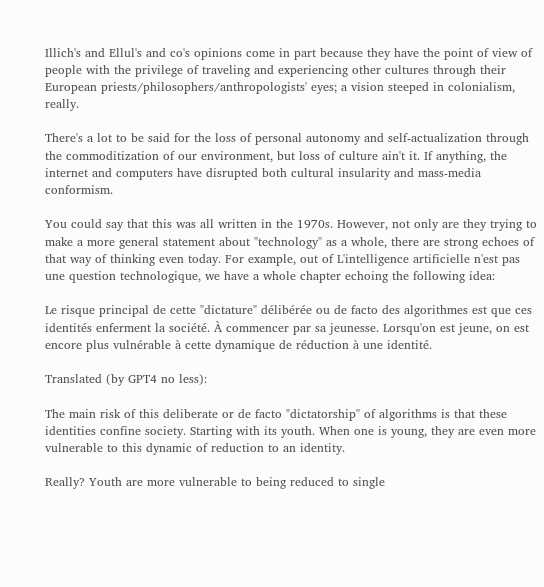Illich's and Ellul's and co's opinions come in part because they have the point of view of people with the privilege of traveling and experiencing other cultures through their European priests/philosophers/anthropologists' eyes; a vision steeped in colonialism, really.

There's a lot to be said for the loss of personal autonomy and self-actualization through the commoditization of our environment, but loss of culture ain't it. If anything, the internet and computers have disrupted both cultural insularity and mass-media conformism.

You could say that this was all written in the 1970s. However, not only are they trying to make a more general statement about "technology" as a whole, there are strong echoes of that way of thinking even today. For example, out of L'intelligence artificielle n'est pas une question technologique, we have a whole chapter echoing the following idea:

Le risque principal de cette "dictature" délibérée ou de facto des algorithmes est que ces identités enferment la société. À commencer par sa jeunesse. Lorsqu'on est jeune, on est encore plus vulnérable à cette dynamique de réduction à une identité.

Translated (by GPT4 no less):

The main risk of this deliberate or de facto "dictatorship" of algorithms is that these identities confine society. Starting with its youth. When one is young, they are even more vulnerable to this dynamic of reduction to an identity.

Really? Youth are more vulnerable to being reduced to single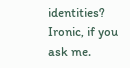identities? Ironic, if you ask me.